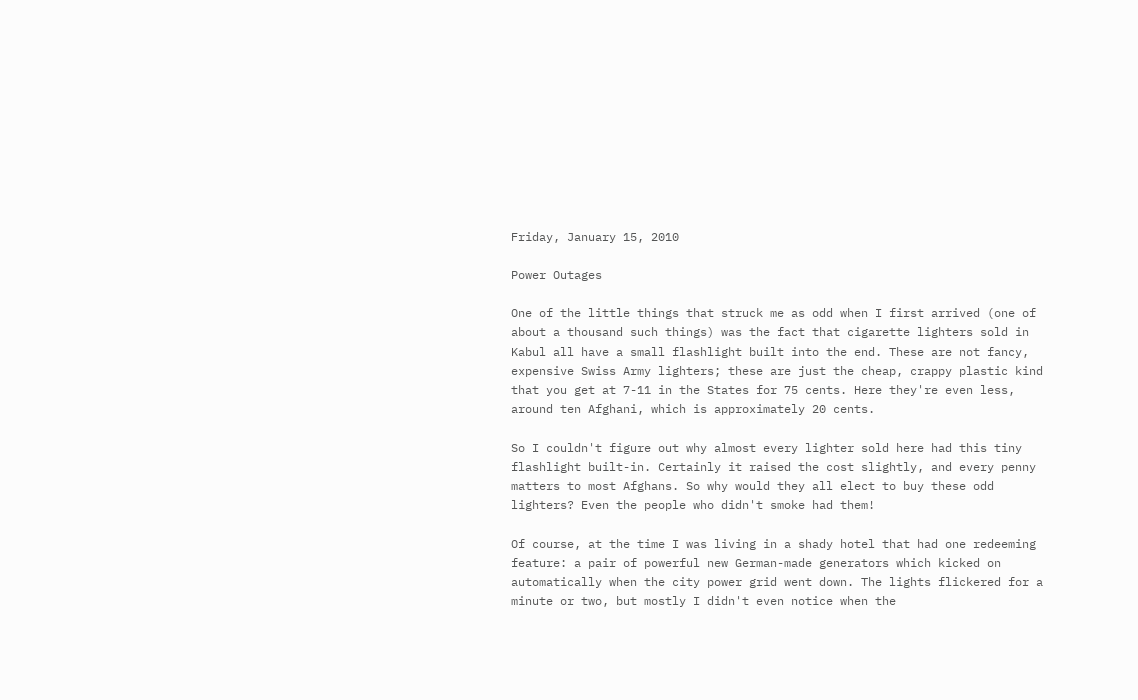Friday, January 15, 2010

Power Outages

One of the little things that struck me as odd when I first arrived (one of about a thousand such things) was the fact that cigarette lighters sold in Kabul all have a small flashlight built into the end. These are not fancy, expensive Swiss Army lighters; these are just the cheap, crappy plastic kind that you get at 7-11 in the States for 75 cents. Here they're even less, around ten Afghani, which is approximately 20 cents.

So I couldn't figure out why almost every lighter sold here had this tiny flashlight built-in. Certainly it raised the cost slightly, and every penny matters to most Afghans. So why would they all elect to buy these odd lighters? Even the people who didn't smoke had them!

Of course, at the time I was living in a shady hotel that had one redeeming feature: a pair of powerful new German-made generators which kicked on automatically when the city power grid went down. The lights flickered for a minute or two, but mostly I didn't even notice when the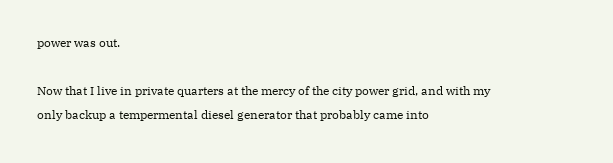power was out.

Now that I live in private quarters at the mercy of the city power grid, and with my only backup a tempermental diesel generator that probably came into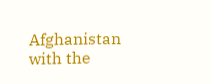Afghanistan with the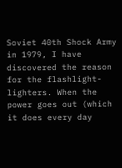Soviet 40th Shock Army in 1979, I have discovered the reason for the flashlight-lighters. When the power goes out (which it does every day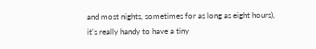and most nights, sometimes for as long as eight hours), it's really handy to have a tiny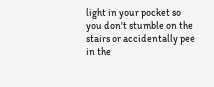light in your pocket so you don't stumble on the stairs or accidentally pee in the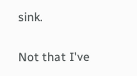sink.

Not that I've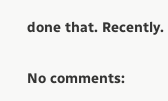done that. Recently.

No comments: